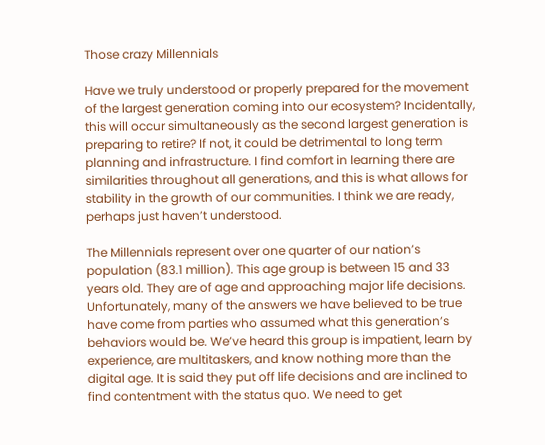Those crazy Millennials

Have we truly understood or properly prepared for the movement of the largest generation coming into our ecosystem? Incidentally, this will occur simultaneously as the second largest generation is preparing to retire? If not, it could be detrimental to long term planning and infrastructure. I find comfort in learning there are similarities throughout all generations, and this is what allows for stability in the growth of our communities. I think we are ready, perhaps just haven’t understood.

The Millennials represent over one quarter of our nation’s population (83.1 million). This age group is between 15 and 33 years old. They are of age and approaching major life decisions. Unfortunately, many of the answers we have believed to be true have come from parties who assumed what this generation’s behaviors would be. We’ve heard this group is impatient, learn by experience, are multitaskers, and know nothing more than the digital age. It is said they put off life decisions and are inclined to find contentment with the status quo. We need to get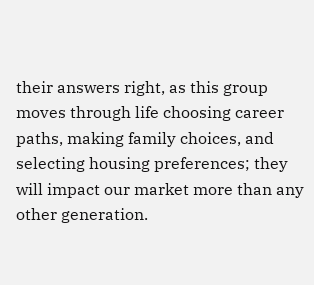their answers right, as this group moves through life choosing career paths, making family choices, and selecting housing preferences; they will impact our market more than any other generation.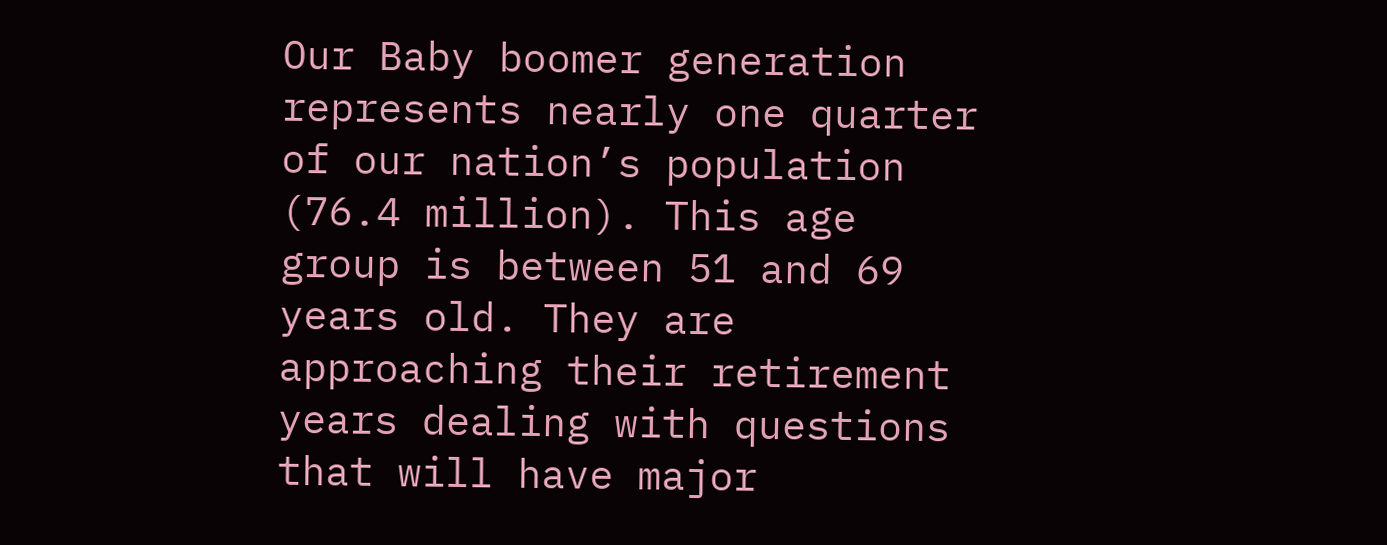Our Baby boomer generation represents nearly one quarter of our nation’s population (76.4 million). This age group is between 51 and 69 years old. They are approaching their retirement years dealing with questions that will have major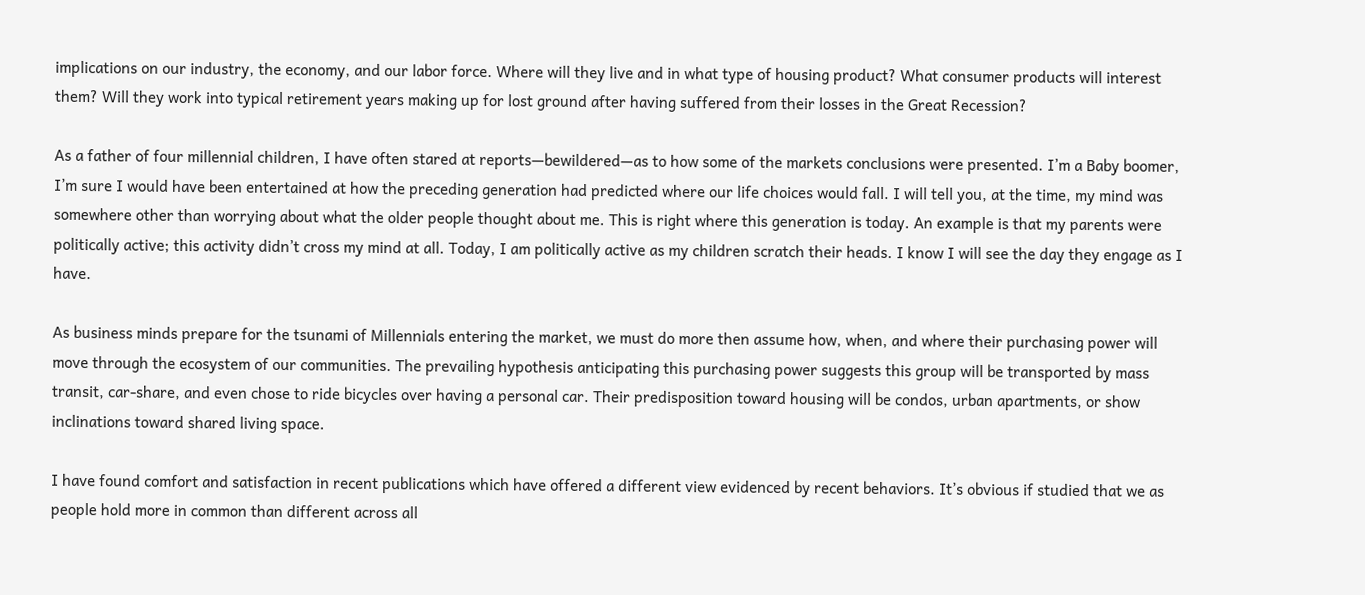implications on our industry, the economy, and our labor force. Where will they live and in what type of housing product? What consumer products will interest them? Will they work into typical retirement years making up for lost ground after having suffered from their losses in the Great Recession?

As a father of four millennial children, I have often stared at reports—bewildered—as to how some of the markets conclusions were presented. I’m a Baby boomer, I’m sure I would have been entertained at how the preceding generation had predicted where our life choices would fall. I will tell you, at the time, my mind was somewhere other than worrying about what the older people thought about me. This is right where this generation is today. An example is that my parents were politically active; this activity didn’t cross my mind at all. Today, I am politically active as my children scratch their heads. I know I will see the day they engage as I have.

As business minds prepare for the tsunami of Millennials entering the market, we must do more then assume how, when, and where their purchasing power will move through the ecosystem of our communities. The prevailing hypothesis anticipating this purchasing power suggests this group will be transported by mass transit, car-share, and even chose to ride bicycles over having a personal car. Their predisposition toward housing will be condos, urban apartments, or show inclinations toward shared living space.

I have found comfort and satisfaction in recent publications which have offered a different view evidenced by recent behaviors. It’s obvious if studied that we as people hold more in common than different across all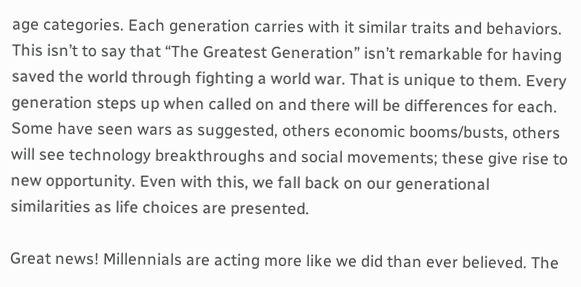age categories. Each generation carries with it similar traits and behaviors. This isn’t to say that “The Greatest Generation” isn’t remarkable for having saved the world through fighting a world war. That is unique to them. Every generation steps up when called on and there will be differences for each. Some have seen wars as suggested, others economic booms/busts, others will see technology breakthroughs and social movements; these give rise to new opportunity. Even with this, we fall back on our generational similarities as life choices are presented.

Great news! Millennials are acting more like we did than ever believed. The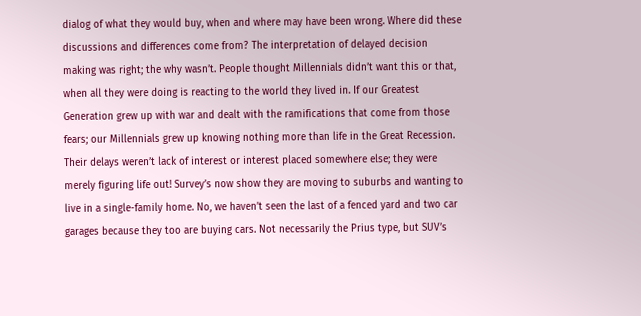dialog of what they would buy, when and where may have been wrong. Where did these discussions and differences come from? The interpretation of delayed decision making was right; the why wasn’t. People thought Millennials didn’t want this or that, when all they were doing is reacting to the world they lived in. If our Greatest Generation grew up with war and dealt with the ramifications that come from those fears; our Millennials grew up knowing nothing more than life in the Great Recession. Their delays weren’t lack of interest or interest placed somewhere else; they were merely figuring life out! Survey’s now show they are moving to suburbs and wanting to live in a single-family home. No, we haven’t seen the last of a fenced yard and two car garages because they too are buying cars. Not necessarily the Prius type, but SUV’s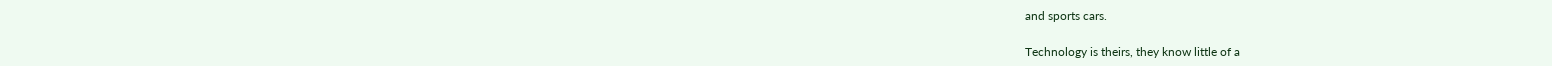and sports cars.

Technology is theirs, they know little of a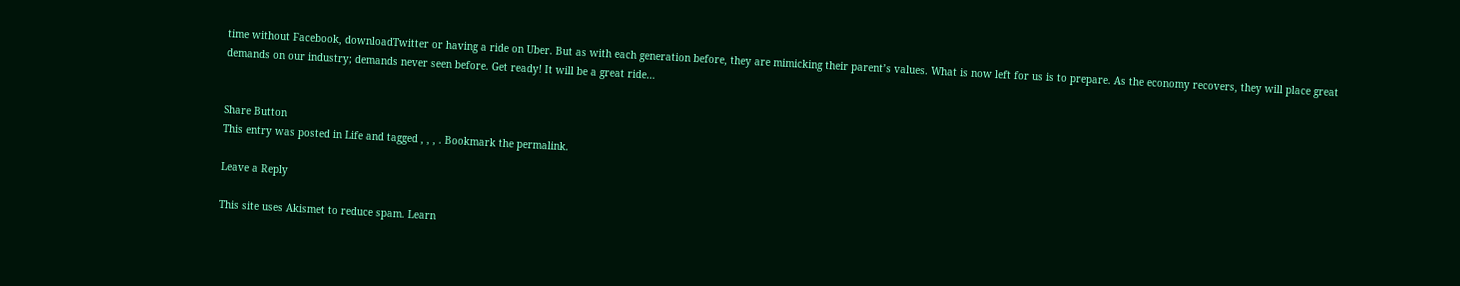time without Facebook, downloadTwitter or having a ride on Uber. But as with each generation before, they are mimicking their parent’s values. What is now left for us is to prepare. As the economy recovers, they will place great demands on our industry; demands never seen before. Get ready! It will be a great ride…


Share Button
This entry was posted in Life and tagged , , , . Bookmark the permalink.

Leave a Reply

This site uses Akismet to reduce spam. Learn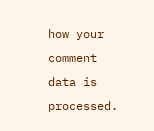how your comment data is processed.